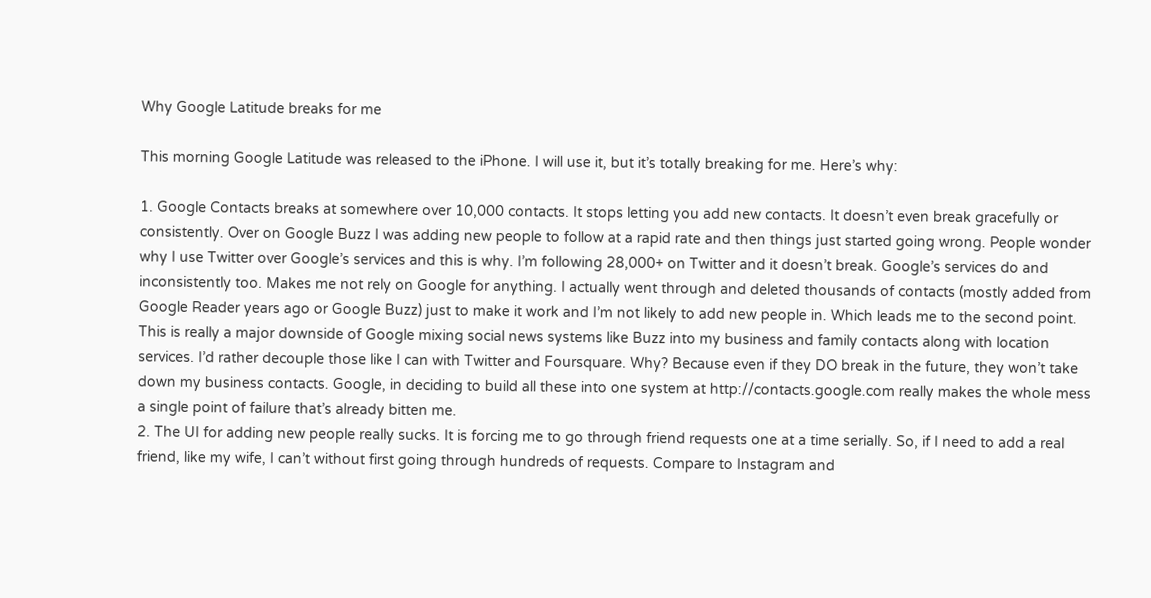Why Google Latitude breaks for me

This morning Google Latitude was released to the iPhone. I will use it, but it’s totally breaking for me. Here’s why:

1. Google Contacts breaks at somewhere over 10,000 contacts. It stops letting you add new contacts. It doesn’t even break gracefully or consistently. Over on Google Buzz I was adding new people to follow at a rapid rate and then things just started going wrong. People wonder why I use Twitter over Google’s services and this is why. I’m following 28,000+ on Twitter and it doesn’t break. Google’s services do and inconsistently too. Makes me not rely on Google for anything. I actually went through and deleted thousands of contacts (mostly added from Google Reader years ago or Google Buzz) just to make it work and I’m not likely to add new people in. Which leads me to the second point. This is really a major downside of Google mixing social news systems like Buzz into my business and family contacts along with location services. I’d rather decouple those like I can with Twitter and Foursquare. Why? Because even if they DO break in the future, they won’t take down my business contacts. Google, in deciding to build all these into one system at http://contacts.google.com really makes the whole mess a single point of failure that’s already bitten me.
2. The UI for adding new people really sucks. It is forcing me to go through friend requests one at a time serially. So, if I need to add a real friend, like my wife, I can’t without first going through hundreds of requests. Compare to Instagram and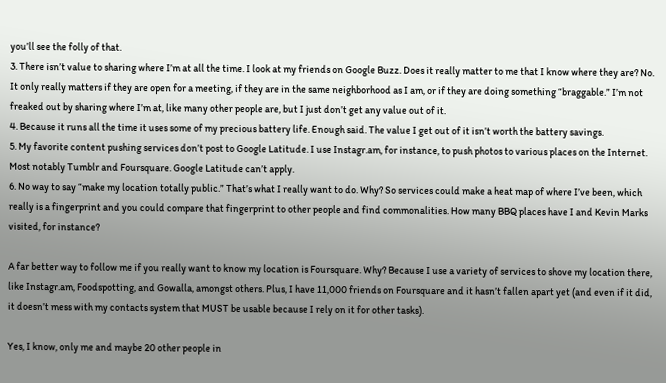you’ll see the folly of that.
3. There isn’t value to sharing where I’m at all the time. I look at my friends on Google Buzz. Does it really matter to me that I know where they are? No. It only really matters if they are open for a meeting, if they are in the same neighborhood as I am, or if they are doing something “braggable.” I’m not freaked out by sharing where I’m at, like many other people are, but I just don’t get any value out of it.
4. Because it runs all the time it uses some of my precious battery life. Enough said. The value I get out of it isn’t worth the battery savings.
5. My favorite content pushing services don’t post to Google Latitude. I use Instagr.am, for instance, to push photos to various places on the Internet. Most notably Tumblr and Foursquare. Google Latitude can’t apply.
6. No way to say “make my location totally public.” That’s what I really want to do. Why? So services could make a heat map of where I’ve been, which really is a fingerprint and you could compare that fingerprint to other people and find commonalities. How many BBQ places have I and Kevin Marks visited, for instance?

A far better way to follow me if you really want to know my location is Foursquare. Why? Because I use a variety of services to shove my location there, like Instagr.am, Foodspotting, and Gowalla, amongst others. Plus, I have 11,000 friends on Foursquare and it hasn’t fallen apart yet (and even if it did, it doesn’t mess with my contacts system that MUST be usable because I rely on it for other tasks).

Yes, I know, only me and maybe 20 other people in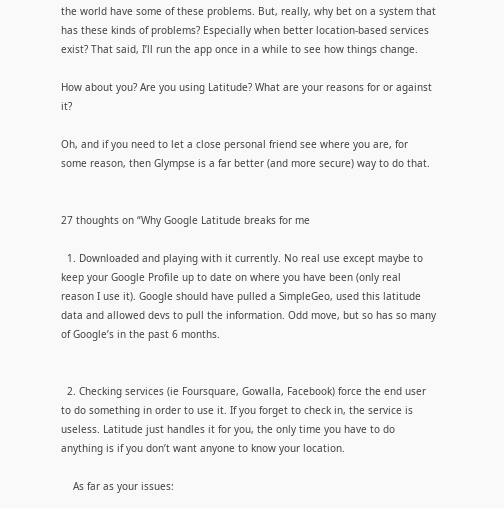the world have some of these problems. But, really, why bet on a system that has these kinds of problems? Especially when better location-based services exist? That said, I’ll run the app once in a while to see how things change.

How about you? Are you using Latitude? What are your reasons for or against it?

Oh, and if you need to let a close personal friend see where you are, for some reason, then Glympse is a far better (and more secure) way to do that.


27 thoughts on “Why Google Latitude breaks for me

  1. Downloaded and playing with it currently. No real use except maybe to keep your Google Profile up to date on where you have been (only real reason I use it). Google should have pulled a SimpleGeo, used this latitude data and allowed devs to pull the information. Odd move, but so has so many of Google’s in the past 6 months.


  2. Checking services (ie Foursquare, Gowalla, Facebook) force the end user to do something in order to use it. If you forget to check in, the service is useless. Latitude just handles it for you, the only time you have to do anything is if you don’t want anyone to know your location.

    As far as your issues: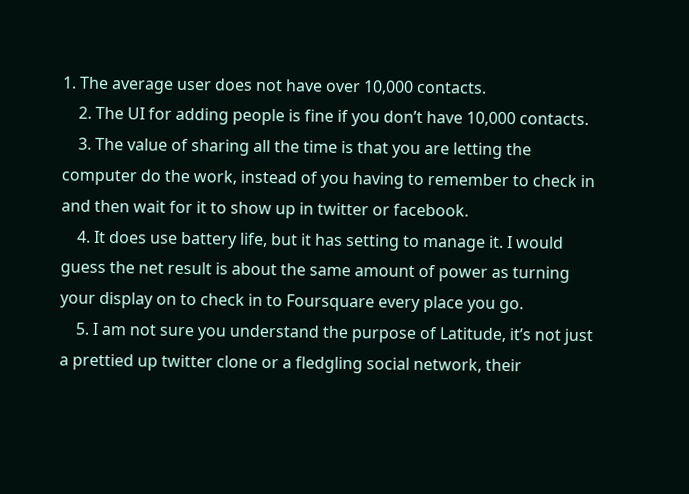1. The average user does not have over 10,000 contacts.
    2. The UI for adding people is fine if you don’t have 10,000 contacts.
    3. The value of sharing all the time is that you are letting the computer do the work, instead of you having to remember to check in and then wait for it to show up in twitter or facebook.
    4. It does use battery life, but it has setting to manage it. I would guess the net result is about the same amount of power as turning your display on to check in to Foursquare every place you go.
    5. I am not sure you understand the purpose of Latitude, it’s not just a prettied up twitter clone or a fledgling social network, their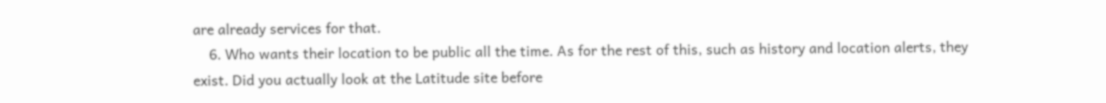are already services for that.
    6. Who wants their location to be public all the time. As for the rest of this, such as history and location alerts, they exist. Did you actually look at the Latitude site before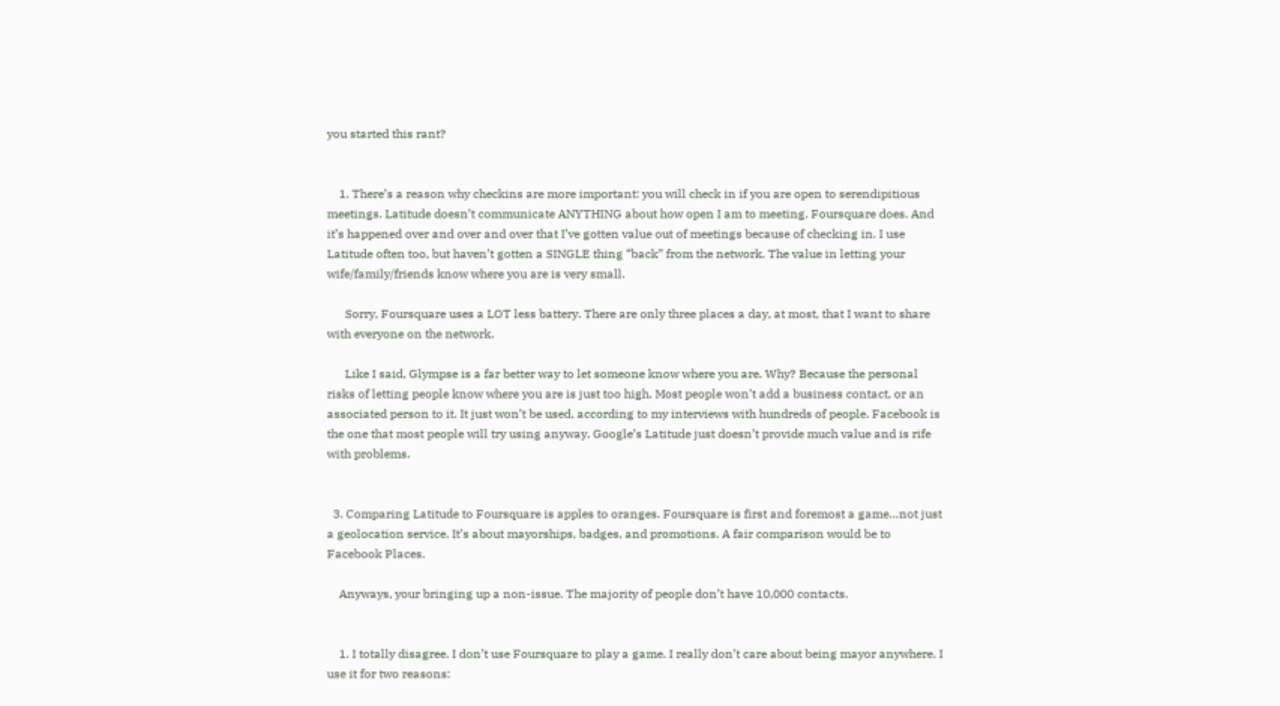you started this rant?


    1. There’s a reason why checkins are more important: you will check in if you are open to serendipitious meetings. Latitude doesn’t communicate ANYTHING about how open I am to meeting. Foursquare does. And it’s happened over and over and over that I’ve gotten value out of meetings because of checking in. I use Latitude often too, but haven’t gotten a SINGLE thing “back” from the network. The value in letting your wife/family/friends know where you are is very small.

      Sorry, Foursquare uses a LOT less battery. There are only three places a day, at most, that I want to share with everyone on the network.

      Like I said, Glympse is a far better way to let someone know where you are. Why? Because the personal risks of letting people know where you are is just too high. Most people won’t add a business contact, or an associated person to it. It just won’t be used, according to my interviews with hundreds of people. Facebook is the one that most people will try using anyway. Google’s Latitude just doesn’t provide much value and is rife with problems.


  3. Comparing Latitude to Foursquare is apples to oranges. Foursquare is first and foremost a game…not just a geolocation service. It’s about mayorships, badges, and promotions. A fair comparison would be to Facebook Places.

    Anyways, your bringing up a non-issue. The majority of people don’t have 10,000 contacts.


    1. I totally disagree. I don’t use Foursquare to play a game. I really don’t care about being mayor anywhere. I use it for two reasons: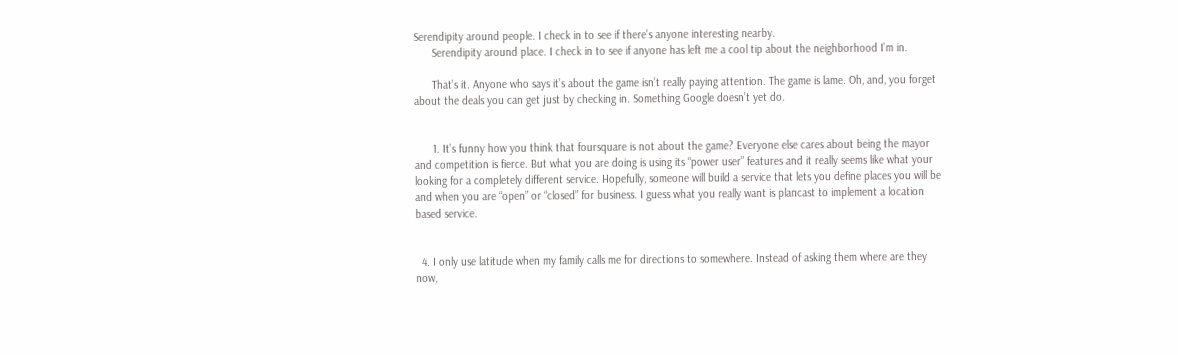Serendipity around people. I check in to see if there’s anyone interesting nearby.
      Serendipity around place. I check in to see if anyone has left me a cool tip about the neighborhood I’m in.

      That’s it. Anyone who says it’s about the game isn’t really paying attention. The game is lame. Oh, and, you forget about the deals you can get just by checking in. Something Google doesn’t yet do.


      1. It’s funny how you think that foursquare is not about the game? Everyone else cares about being the mayor and competition is fierce. But what you are doing is using its “power user” features and it really seems like what your looking for a completely different service. Hopefully, someone will build a service that lets you define places you will be and when you are “open” or “closed” for business. I guess what you really want is plancast to implement a location based service.


  4. I only use latitude when my family calls me for directions to somewhere. Instead of asking them where are they now,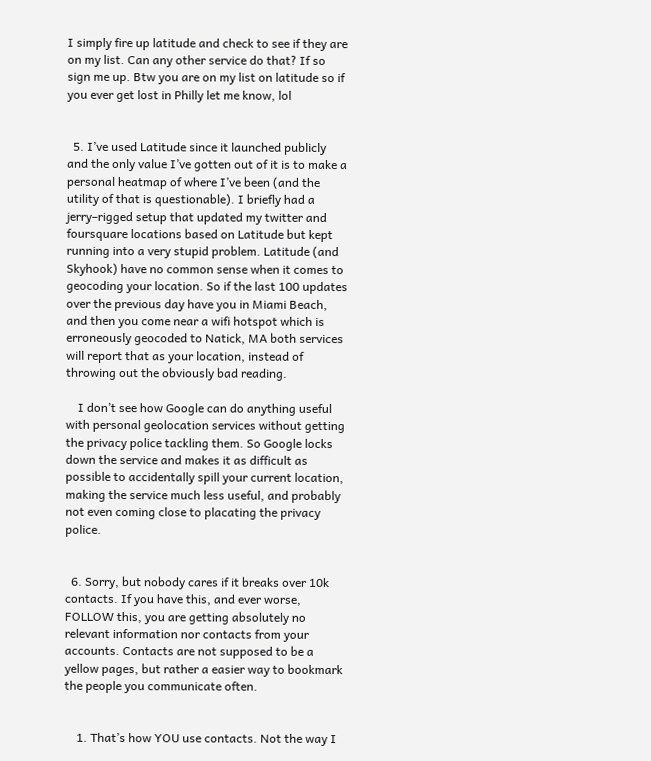I simply fire up latitude and check to see if they are on my list. Can any other service do that? If so sign me up. Btw you are on my list on latitude so if you ever get lost in Philly let me know, lol


  5. I’ve used Latitude since it launched publicly and the only value I’ve gotten out of it is to make a personal heatmap of where I’ve been (and the utility of that is questionable). I briefly had a jerry–rigged setup that updated my twitter and foursquare locations based on Latitude but kept running into a very stupid problem. Latitude (and Skyhook) have no common sense when it comes to geocoding your location. So if the last 100 updates over the previous day have you in Miami Beach, and then you come near a wifi hotspot which is erroneously geocoded to Natick, MA both services will report that as your location, instead of throwing out the obviously bad reading.

    I don’t see how Google can do anything useful with personal geolocation services without getting the privacy police tackling them. So Google locks down the service and makes it as difficult as possible to accidentally spill your current location, making the service much less useful, and probably not even coming close to placating the privacy police.


  6. Sorry, but nobody cares if it breaks over 10k contacts. If you have this, and ever worse, FOLLOW this, you are getting absolutely no relevant information nor contacts from your accounts. Contacts are not supposed to be a yellow pages, but rather a easier way to bookmark the people you communicate often.


    1. That’s how YOU use contacts. Not the way I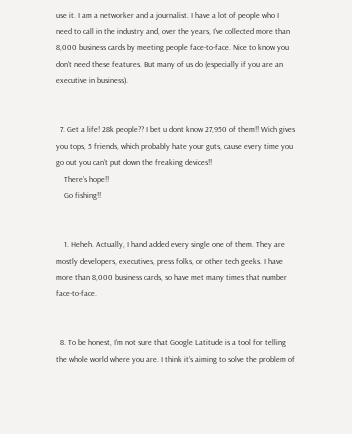use it. I am a networker and a journalist. I have a lot of people who I need to call in the industry and, over the years, I’ve collected more than 8,000 business cards by meeting people face-to-face. Nice to know you don’t need these features. But many of us do (especially if you are an executive in business).


  7. Get a life! 28k people?? I bet u dont know 27,950 of them!! Wich gives you tops, 5 friends, which probably hate your guts, cause every time you go out you can’t put down the freaking devices!!
    There’s hope!!
    Go fishing!!


    1. Heheh. Actually, I hand added every single one of them. They are mostly developers, executives, press folks, or other tech geeks. I have more than 8,000 business cards, so have met many times that number face-to-face.


  8. To be honest, I’m not sure that Google Latitude is a tool for telling the whole world where you are. I think it’s aiming to solve the problem of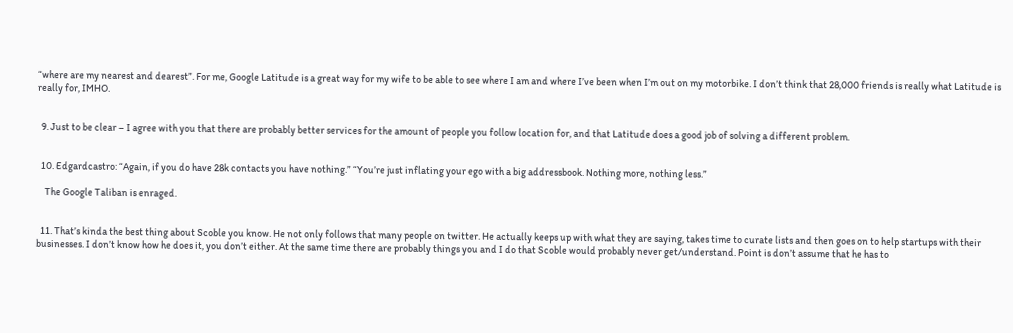“where are my nearest and dearest”. For me, Google Latitude is a great way for my wife to be able to see where I am and where I’ve been when I’m out on my motorbike. I don’t think that 28,000 friends is really what Latitude is really for, IMHO.


  9. Just to be clear – I agree with you that there are probably better services for the amount of people you follow location for, and that Latitude does a good job of solving a different problem.


  10. Edgardcastro: “Again, if you do have 28k contacts you have nothing.” “You’re just inflating your ego with a big addressbook. Nothing more, nothing less.”

    The Google Taliban is enraged.


  11. That’s kinda the best thing about Scoble you know. He not only follows that many people on twitter. He actually keeps up with what they are saying, takes time to curate lists and then goes on to help startups with their businesses. I don’t know how he does it, you don’t either. At the same time there are probably things you and I do that Scoble would probably never get/understand. Point is don’t assume that he has to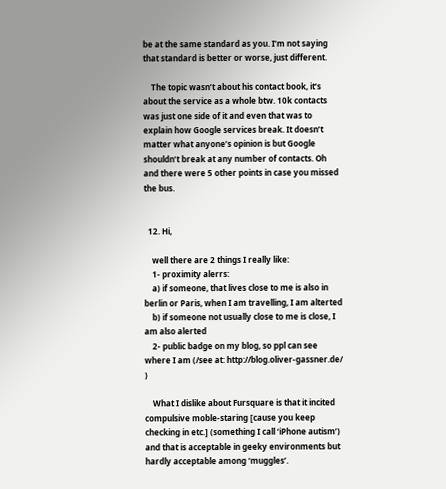be at the same standard as you. I’m not saying that standard is better or worse, just different.

    The topic wasn’t about his contact book, it’s about the service as a whole btw. 10k contacts was just one side of it and even that was to explain how Google services break. It doesn’t matter what anyone’s opinion is but Google shouldn’t break at any number of contacts. Oh and there were 5 other points in case you missed the bus.


  12. Hi,

    well there are 2 things I really like:
    1- proximity alerrs:
    a) if someone, that lives close to me is also in berlin or Paris, when I am travelling, I am alterted
    b) if someone not usually close to me is close, I am also alerted
    2- public badge on my blog, so ppl can see where I am (/see at: http://blog.oliver-gassner.de/ )

    What I dislike about Fursquare is that it incited compulsive moble-staring [cause you keep checking in etc.] (something I call ‘iPhone autism’) and that is acceptable in geeky environments but hardly acceptable among ‘muggles’.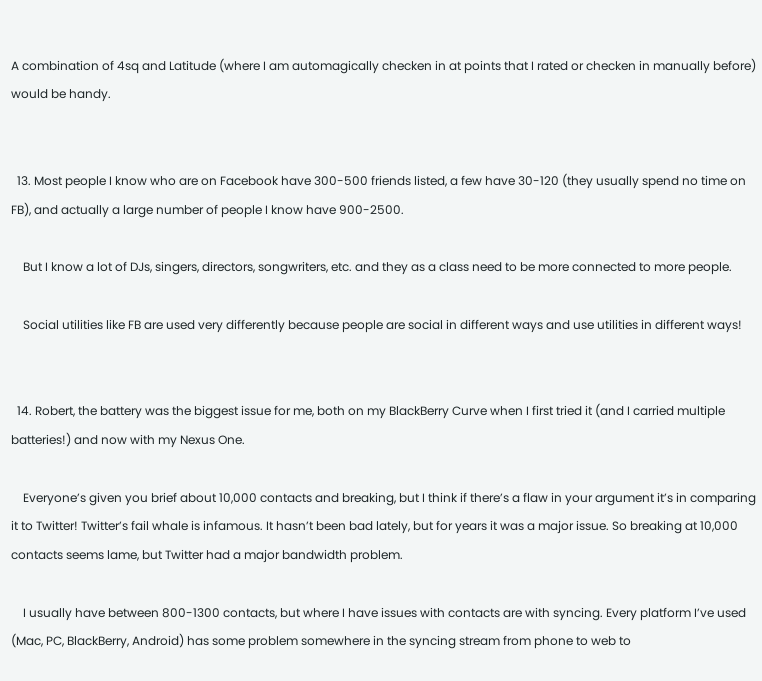A combination of 4sq and Latitude (where I am automagically checken in at points that I rated or checken in manually before) would be handy.


  13. Most people I know who are on Facebook have 300-500 friends listed, a few have 30-120 (they usually spend no time on FB), and actually a large number of people I know have 900-2500.

    But I know a lot of DJs, singers, directors, songwriters, etc. and they as a class need to be more connected to more people.

    Social utilities like FB are used very differently because people are social in different ways and use utilities in different ways!


  14. Robert, the battery was the biggest issue for me, both on my BlackBerry Curve when I first tried it (and I carried multiple batteries!) and now with my Nexus One.

    Everyone’s given you brief about 10,000 contacts and breaking, but I think if there’s a flaw in your argument it’s in comparing it to Twitter! Twitter’s fail whale is infamous. It hasn’t been bad lately, but for years it was a major issue. So breaking at 10,000 contacts seems lame, but Twitter had a major bandwidth problem.

    I usually have between 800-1300 contacts, but where I have issues with contacts are with syncing. Every platform I’ve used (Mac, PC, BlackBerry, Android) has some problem somewhere in the syncing stream from phone to web to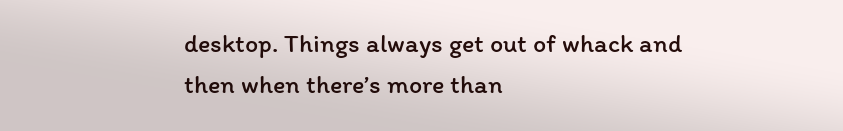desktop. Things always get out of whack and then when there’s more than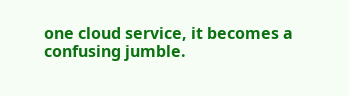one cloud service, it becomes a confusing jumble.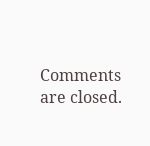Comments are closed.